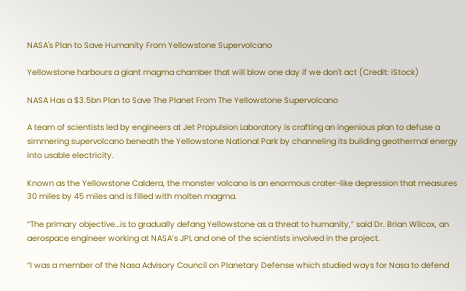NASA's Plan to Save Humanity From Yellowstone Supervolcano

Yellowstone harbours a giant magma chamber that will blow one day if we don't act (Credit: iStock)

NASA Has a $3.5bn Plan to Save The Planet From The Yellowstone Supervolcano

A team of scientists led by engineers at Jet Propulsion Laboratory is crafting an ingenious plan to defuse a simmering supervolcano beneath the Yellowstone National Park by channeling its building geothermal energy into usable electricity.

Known as the Yellowstone Caldera, the monster volcano is an enormous crater-like depression that measures 30 miles by 45 miles and is filled with molten magma.

“The primary objective…is to gradually defang Yellowstone as a threat to humanity,” said Dr. Brian Wilcox, an aerospace engineer working at NASA’s JPL and one of the scientists involved in the project.

“I was a member of the Nasa Advisory Council on Planetary Defense which studied ways for Nasa to defend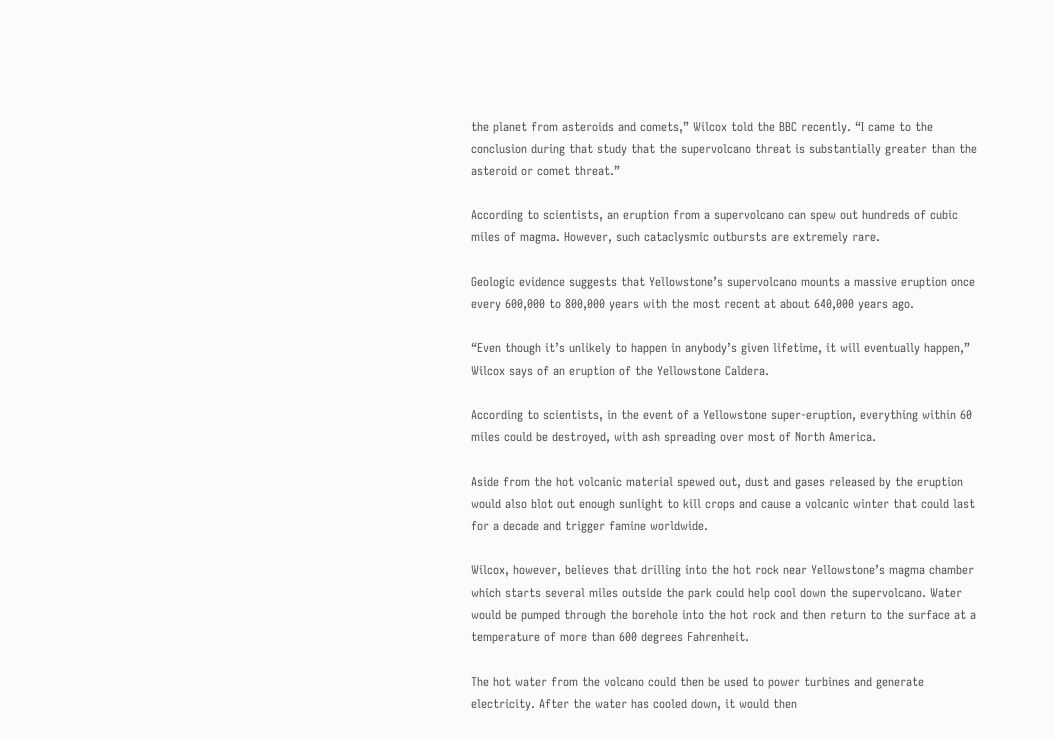the planet from asteroids and comets,” Wilcox told the BBC recently. “I came to the conclusion during that study that the supervolcano threat is substantially greater than the asteroid or comet threat.”

According to scientists, an eruption from a supervolcano can spew out hundreds of cubic miles of magma. However, such cataclysmic outbursts are extremely rare.

Geologic evidence suggests that Yellowstone’s supervolcano mounts a massive eruption once every 600,000 to 800,000 years with the most recent at about 640,000 years ago.

“Even though it’s unlikely to happen in anybody’s given lifetime, it will eventually happen,” Wilcox says of an eruption of the Yellowstone Caldera.

According to scientists, in the event of a Yellowstone super-eruption, everything within 60 miles could be destroyed, with ash spreading over most of North America.

Aside from the hot volcanic material spewed out, dust and gases released by the eruption would also blot out enough sunlight to kill crops and cause a volcanic winter that could last for a decade and trigger famine worldwide.

Wilcox, however, believes that drilling into the hot rock near Yellowstone’s magma chamber which starts several miles outside the park could help cool down the supervolcano. Water would be pumped through the borehole into the hot rock and then return to the surface at a temperature of more than 600 degrees Fahrenheit.

The hot water from the volcano could then be used to power turbines and generate electricity. After the water has cooled down, it would then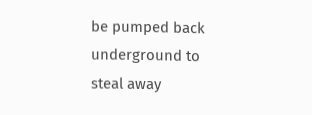be pumped back underground to steal away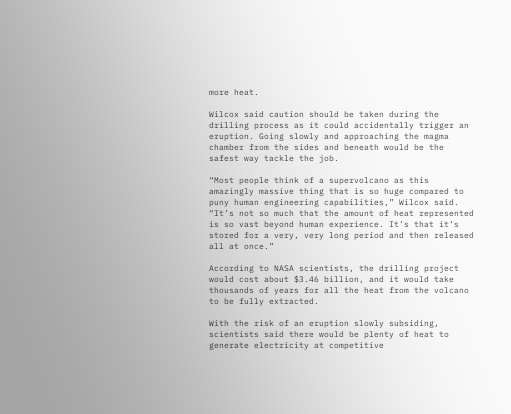more heat.

Wilcox said caution should be taken during the drilling process as it could accidentally trigger an eruption. Going slowly and approaching the magma chamber from the sides and beneath would be the safest way tackle the job.

“Most people think of a supervolcano as this amazingly massive thing that is so huge compared to puny human engineering capabilities,” Wilcox said. “It’s not so much that the amount of heat represented is so vast beyond human experience. It’s that it’s stored for a very, very long period and then released all at once.”

According to NASA scientists, the drilling project would cost about $3.46 billion, and it would take thousands of years for all the heat from the volcano to be fully extracted.

With the risk of an eruption slowly subsiding, scientists said there would be plenty of heat to generate electricity at competitive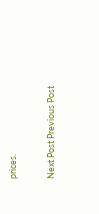prices.

Next Post Previous Post